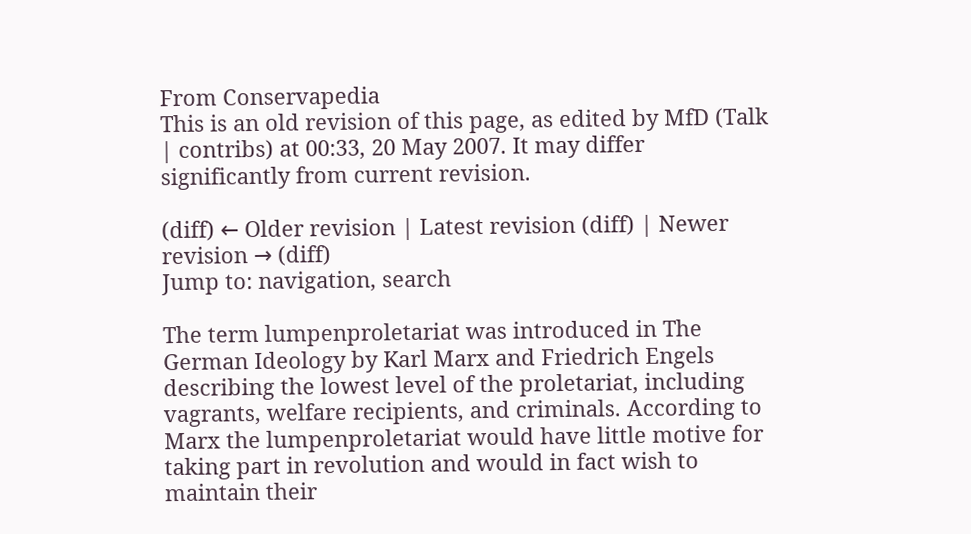From Conservapedia
This is an old revision of this page, as edited by MfD (Talk | contribs) at 00:33, 20 May 2007. It may differ significantly from current revision.

(diff) ← Older revision | Latest revision (diff) | Newer revision → (diff)
Jump to: navigation, search

The term lumpenproletariat was introduced in The German Ideology by Karl Marx and Friedrich Engels describing the lowest level of the proletariat, including vagrants, welfare recipients, and criminals. According to Marx the lumpenproletariat would have little motive for taking part in revolution and would in fact wish to maintain their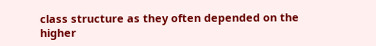class structure as they often depended on the higher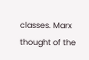classes. Marx thought of the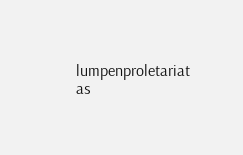lumpenproletariat as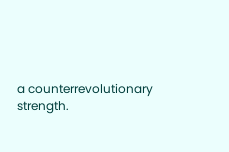a counterrevolutionary strength.